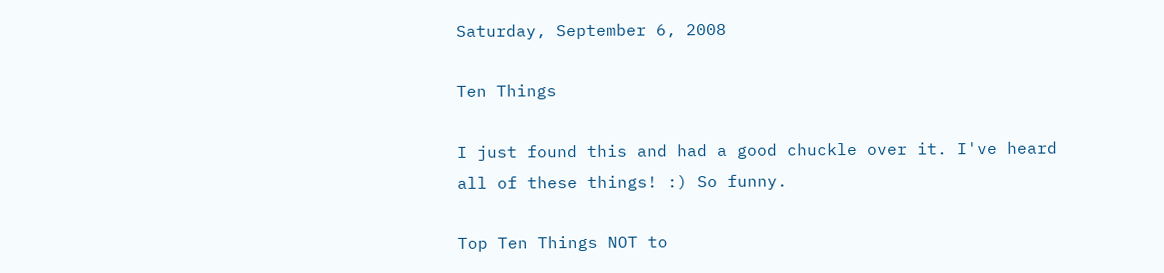Saturday, September 6, 2008

Ten Things

I just found this and had a good chuckle over it. I've heard all of these things! :) So funny.

Top Ten Things NOT to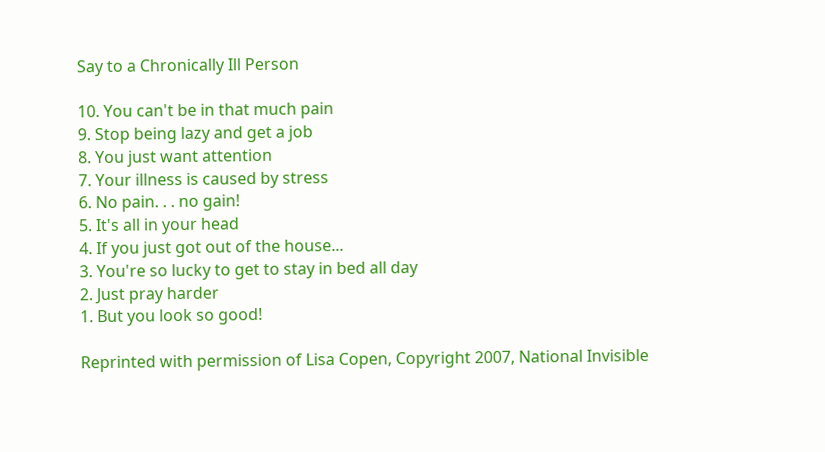Say to a Chronically Ill Person

10. You can't be in that much pain
9. Stop being lazy and get a job
8. You just want attention
7. Your illness is caused by stress
6. No pain. . . no gain!
5. It's all in your head
4. If you just got out of the house...
3. You're so lucky to get to stay in bed all day
2. Just pray harder
1. But you look so good!

Reprinted with permission of Lisa Copen, Copyright 2007, National Invisible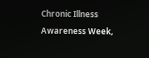Chronic Illness Awareness Week,